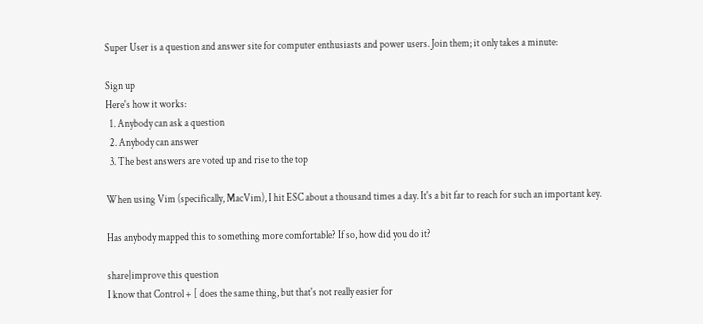Super User is a question and answer site for computer enthusiasts and power users. Join them; it only takes a minute:

Sign up
Here's how it works:
  1. Anybody can ask a question
  2. Anybody can answer
  3. The best answers are voted up and rise to the top

When using Vim (specifically, MacVim), I hit ESC about a thousand times a day. It's a bit far to reach for such an important key.

Has anybody mapped this to something more comfortable? If so, how did you do it?

share|improve this question
I know that Control + [ does the same thing, but that's not really easier for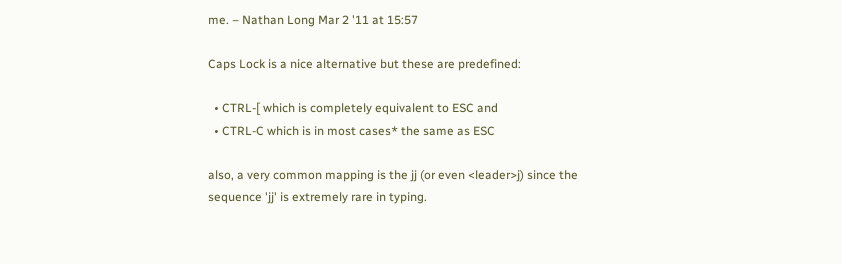me. – Nathan Long Mar 2 '11 at 15:57

Caps Lock is a nice alternative but these are predefined:

  • CTRL-[ which is completely equivalent to ESC and
  • CTRL-C which is in most cases* the same as ESC

also, a very common mapping is the jj (or even <leader>j) since the sequence 'jj' is extremely rare in typing.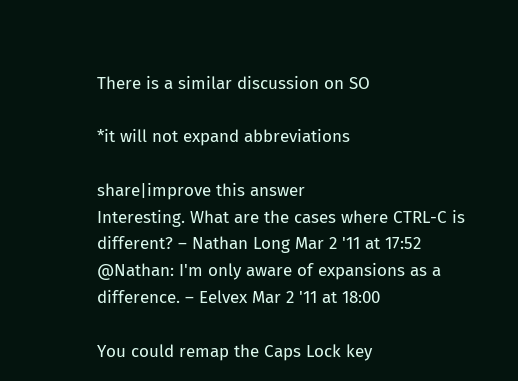There is a similar discussion on SO

*it will not expand abbreviations

share|improve this answer
Interesting. What are the cases where CTRL-C is different? – Nathan Long Mar 2 '11 at 17:52
@Nathan: I'm only aware of expansions as a difference. – Eelvex Mar 2 '11 at 18:00

You could remap the Caps Lock key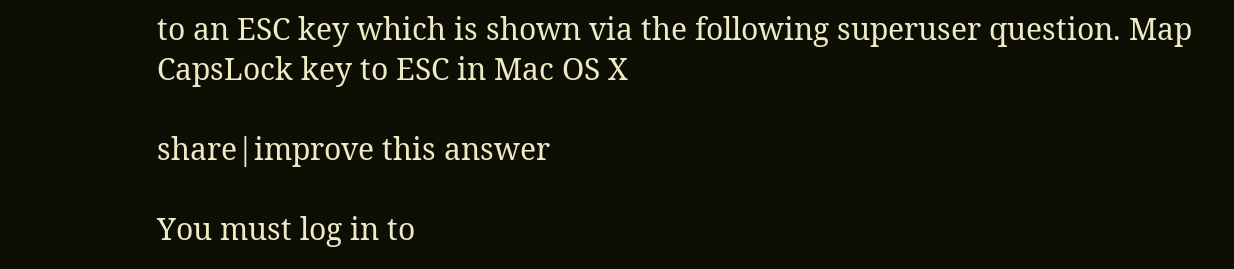to an ESC key which is shown via the following superuser question. Map CapsLock key to ESC in Mac OS X

share|improve this answer

You must log in to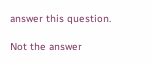answer this question.

Not the answer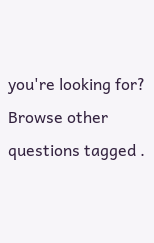you're looking for? Browse other questions tagged .